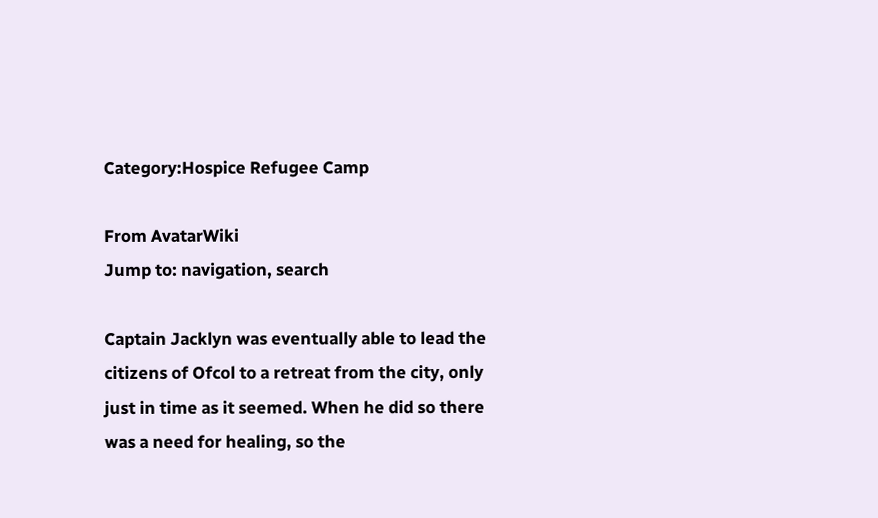Category:Hospice Refugee Camp

From AvatarWiki
Jump to: navigation, search

Captain Jacklyn was eventually able to lead the citizens of Ofcol to a retreat from the city, only just in time as it seemed. When he did so there was a need for healing, so the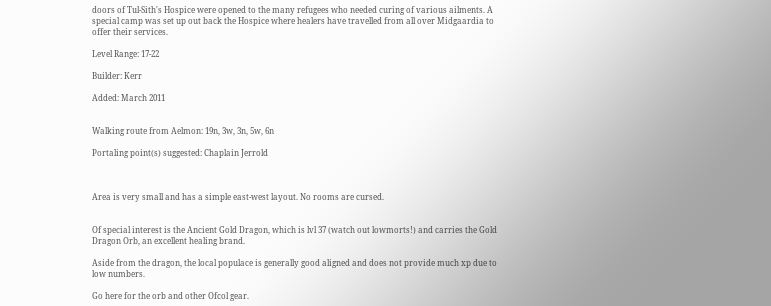doors of Tul-Sith's Hospice were opened to the many refugees who needed curing of various ailments. A special camp was set up out back the Hospice where healers have travelled from all over Midgaardia to offer their services.

Level Range: 17-22

Builder: Kerr

Added: March 2011


Walking route from Aelmon: 19n, 3w, 3n, 5w, 6n

Portaling point(s) suggested: Chaplain Jerrold



Area is very small and has a simple east-west layout. No rooms are cursed.


Of special interest is the Ancient Gold Dragon, which is lvl 37 (watch out lowmorts!) and carries the Gold Dragon Orb, an excellent healing brand.

Aside from the dragon, the local populace is generally good aligned and does not provide much xp due to low numbers.

Go here for the orb and other Ofcol gear.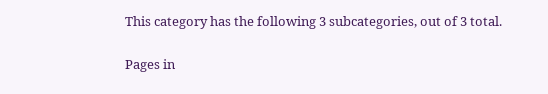This category has the following 3 subcategories, out of 3 total.

Pages in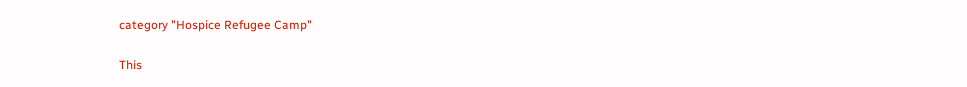category "Hospice Refugee Camp"

This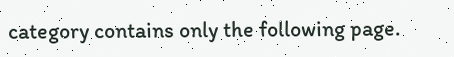category contains only the following page.